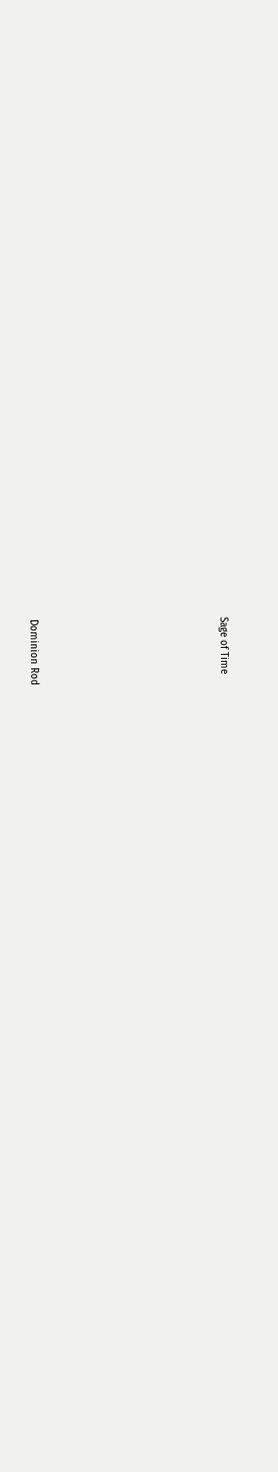Sage of Time









Dominion Rod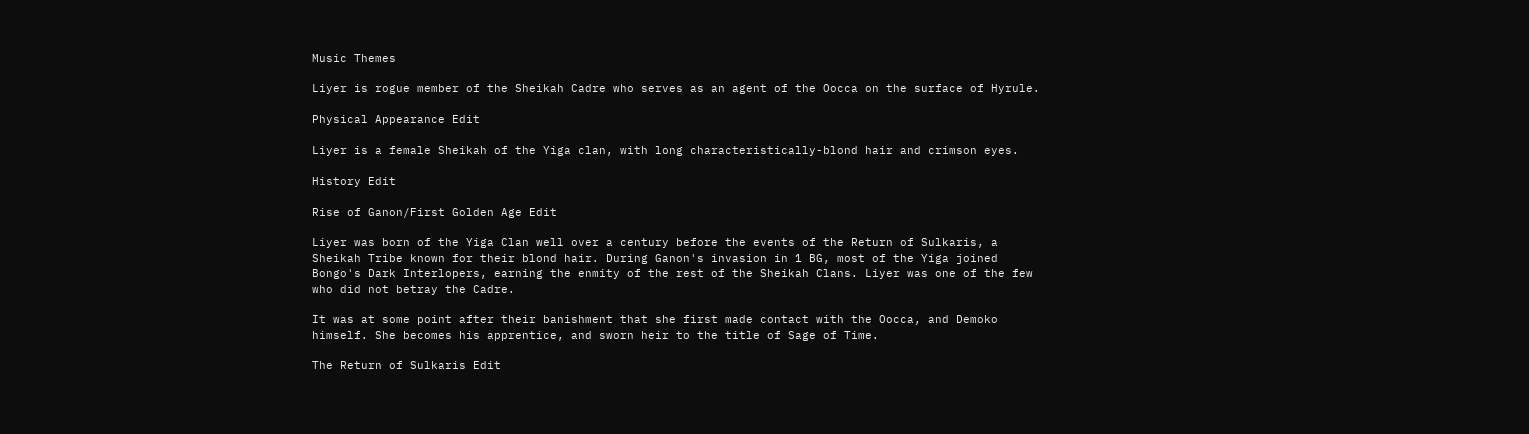Music Themes

Liyer is rogue member of the Sheikah Cadre who serves as an agent of the Oocca on the surface of Hyrule.

Physical Appearance Edit

Liyer is a female Sheikah of the Yiga clan, with long characteristically-blond hair and crimson eyes.

History Edit

Rise of Ganon/First Golden Age Edit

Liyer was born of the Yiga Clan well over a century before the events of the Return of Sulkaris, a Sheikah Tribe known for their blond hair. During Ganon's invasion in 1 BG, most of the Yiga joined Bongo's Dark Interlopers, earning the enmity of the rest of the Sheikah Clans. Liyer was one of the few who did not betray the Cadre.

It was at some point after their banishment that she first made contact with the Oocca, and Demoko himself. She becomes his apprentice, and sworn heir to the title of Sage of Time.

The Return of Sulkaris Edit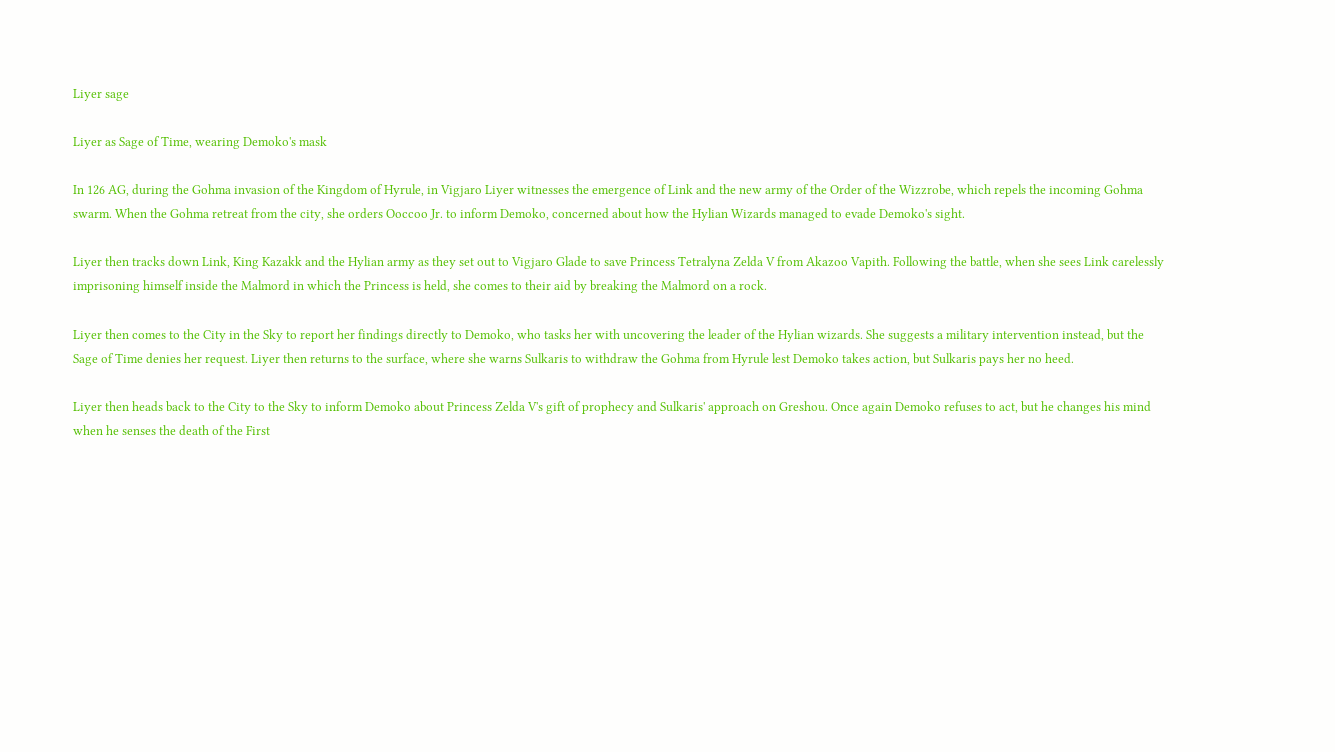Liyer sage

Liyer as Sage of Time, wearing Demoko's mask

In 126 AG, during the Gohma invasion of the Kingdom of Hyrule, in Vigjaro Liyer witnesses the emergence of Link and the new army of the Order of the Wizzrobe, which repels the incoming Gohma swarm. When the Gohma retreat from the city, she orders Ooccoo Jr. to inform Demoko, concerned about how the Hylian Wizards managed to evade Demoko's sight.

Liyer then tracks down Link, King Kazakk and the Hylian army as they set out to Vigjaro Glade to save Princess Tetralyna Zelda V from Akazoo Vapith. Following the battle, when she sees Link carelessly imprisoning himself inside the Malmord in which the Princess is held, she comes to their aid by breaking the Malmord on a rock.

Liyer then comes to the City in the Sky to report her findings directly to Demoko, who tasks her with uncovering the leader of the Hylian wizards. She suggests a military intervention instead, but the Sage of Time denies her request. Liyer then returns to the surface, where she warns Sulkaris to withdraw the Gohma from Hyrule lest Demoko takes action, but Sulkaris pays her no heed.

Liyer then heads back to the City to the Sky to inform Demoko about Princess Zelda V's gift of prophecy and Sulkaris' approach on Greshou. Once again Demoko refuses to act, but he changes his mind when he senses the death of the First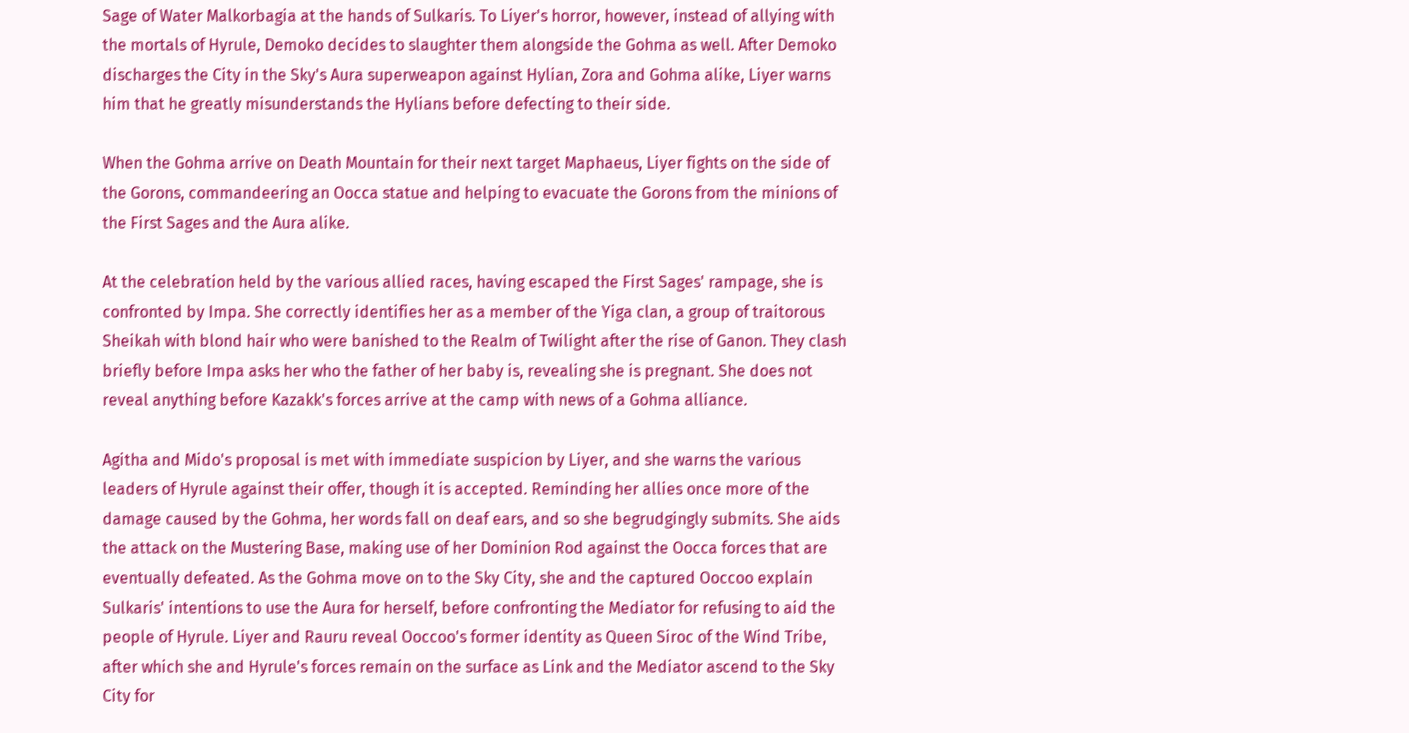Sage of Water Malkorbagia at the hands of Sulkaris. To Liyer's horror, however, instead of allying with the mortals of Hyrule, Demoko decides to slaughter them alongside the Gohma as well. After Demoko discharges the City in the Sky's Aura superweapon against Hylian, Zora and Gohma alike, Liyer warns him that he greatly misunderstands the Hylians before defecting to their side.

When the Gohma arrive on Death Mountain for their next target Maphaeus, Liyer fights on the side of the Gorons, commandeering an Oocca statue and helping to evacuate the Gorons from the minions of the First Sages and the Aura alike.

At the celebration held by the various allied races, having escaped the First Sages' rampage, she is confronted by Impa. She correctly identifies her as a member of the Yiga clan, a group of traitorous Sheikah with blond hair who were banished to the Realm of Twilight after the rise of Ganon. They clash briefly before Impa asks her who the father of her baby is, revealing she is pregnant. She does not reveal anything before Kazakk's forces arrive at the camp with news of a Gohma alliance.

Agitha and Mido's proposal is met with immediate suspicion by Liyer, and she warns the various leaders of Hyrule against their offer, though it is accepted. Reminding her allies once more of the damage caused by the Gohma, her words fall on deaf ears, and so she begrudgingly submits. She aids the attack on the Mustering Base, making use of her Dominion Rod against the Oocca forces that are eventually defeated. As the Gohma move on to the Sky City, she and the captured Ooccoo explain Sulkaris' intentions to use the Aura for herself, before confronting the Mediator for refusing to aid the people of Hyrule. Liyer and Rauru reveal Ooccoo's former identity as Queen Siroc of the Wind Tribe, after which she and Hyrule's forces remain on the surface as Link and the Mediator ascend to the Sky City for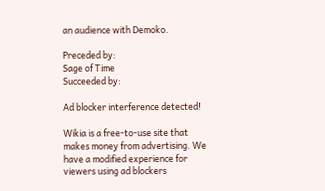an audience with Demoko.

Preceded by:
Sage of Time
Succeeded by:

Ad blocker interference detected!

Wikia is a free-to-use site that makes money from advertising. We have a modified experience for viewers using ad blockers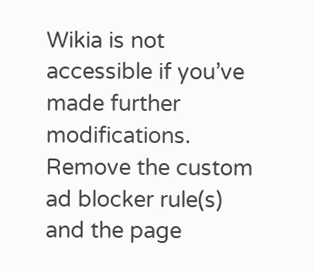Wikia is not accessible if you’ve made further modifications. Remove the custom ad blocker rule(s) and the page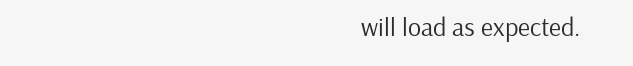will load as expected.